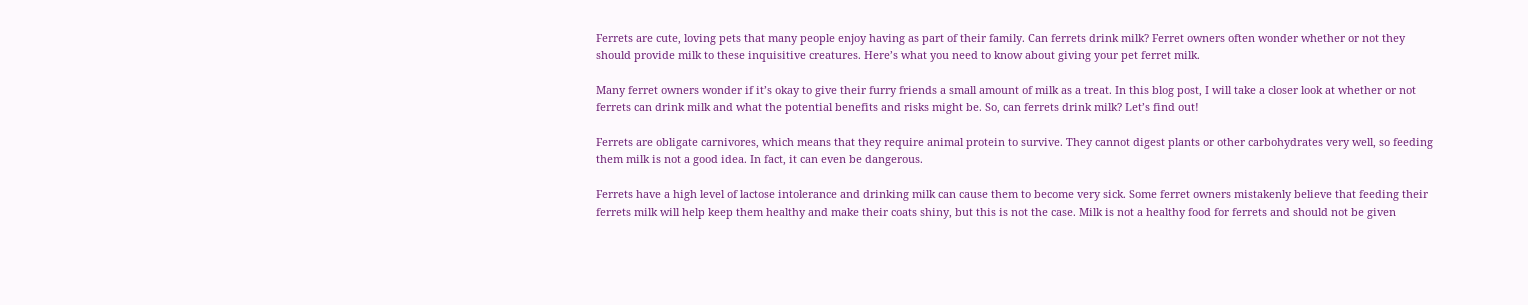Ferrets are cute, loving pets that many people enjoy having as part of their family. Can ferrets drink milk? Ferret owners often wonder whether or not they should provide milk to these inquisitive creatures. Here’s what you need to know about giving your pet ferret milk.

Many ferret owners wonder if it’s okay to give their furry friends a small amount of milk as a treat. In this blog post, I will take a closer look at whether or not ferrets can drink milk and what the potential benefits and risks might be. So, can ferrets drink milk? Let’s find out!

Ferrets are obligate carnivores, which means that they require animal protein to survive. They cannot digest plants or other carbohydrates very well, so feeding them milk is not a good idea. In fact, it can even be dangerous.

Ferrets have a high level of lactose intolerance and drinking milk can cause them to become very sick. Some ferret owners mistakenly believe that feeding their ferrets milk will help keep them healthy and make their coats shiny, but this is not the case. Milk is not a healthy food for ferrets and should not be given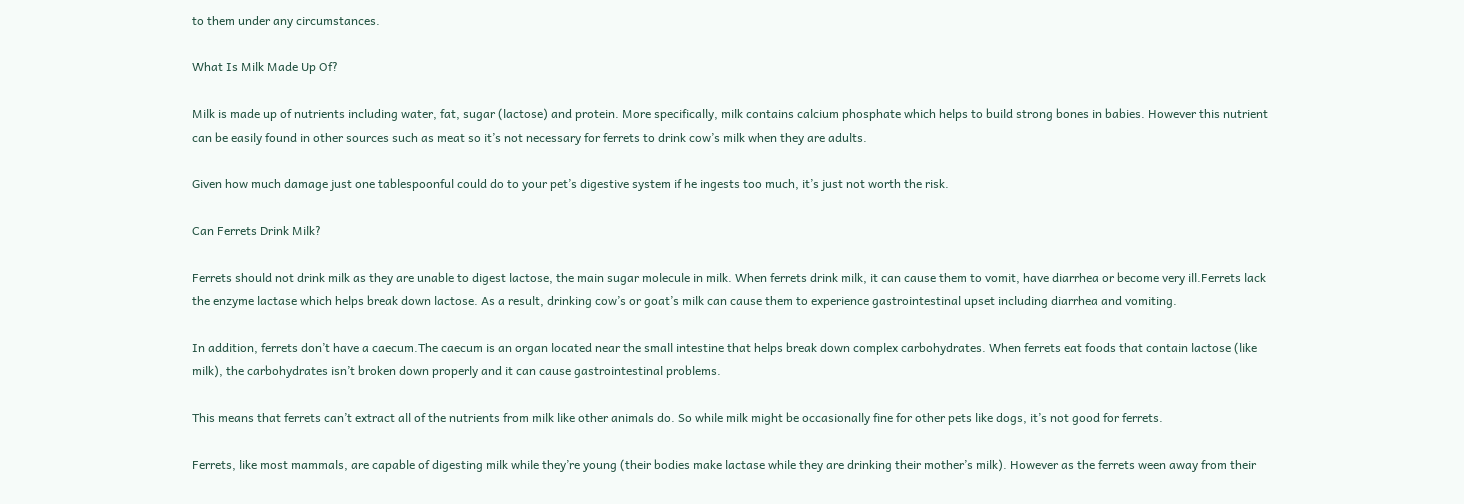to them under any circumstances.

What Is Milk Made Up Of?

Milk is made up of nutrients including water, fat, sugar (lactose) and protein. More specifically, milk contains calcium phosphate which helps to build strong bones in babies. However this nutrient can be easily found in other sources such as meat so it’s not necessary for ferrets to drink cow’s milk when they are adults.

Given how much damage just one tablespoonful could do to your pet’s digestive system if he ingests too much, it’s just not worth the risk.

Can Ferrets Drink Milk?

Ferrets should not drink milk as they are unable to digest lactose, the main sugar molecule in milk. When ferrets drink milk, it can cause them to vomit, have diarrhea or become very ill.Ferrets lack the enzyme lactase which helps break down lactose. As a result, drinking cow’s or goat’s milk can cause them to experience gastrointestinal upset including diarrhea and vomiting.

In addition, ferrets don’t have a caecum.The caecum is an organ located near the small intestine that helps break down complex carbohydrates. When ferrets eat foods that contain lactose (like milk), the carbohydrates isn’t broken down properly and it can cause gastrointestinal problems.

This means that ferrets can’t extract all of the nutrients from milk like other animals do. So while milk might be occasionally fine for other pets like dogs, it’s not good for ferrets.

Ferrets, like most mammals, are capable of digesting milk while they’re young (their bodies make lactase while they are drinking their mother’s milk). However as the ferrets ween away from their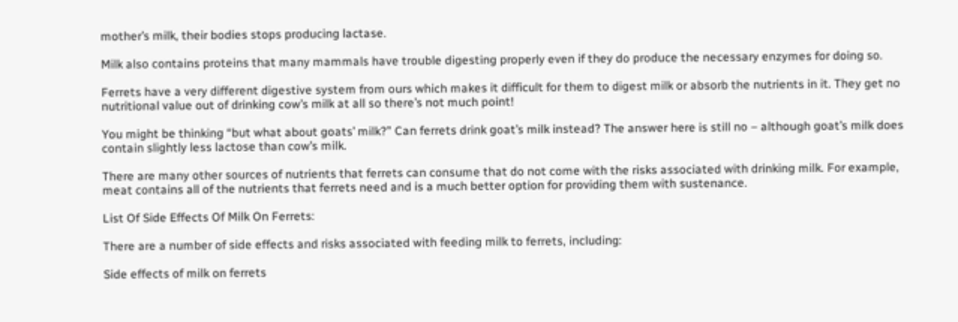mother’s milk, their bodies stops producing lactase.

Milk also contains proteins that many mammals have trouble digesting properly even if they do produce the necessary enzymes for doing so.

Ferrets have a very different digestive system from ours which makes it difficult for them to digest milk or absorb the nutrients in it. They get no nutritional value out of drinking cow’s milk at all so there’s not much point!

You might be thinking “but what about goats’ milk?” Can ferrets drink goat’s milk instead? The answer here is still no – although goat’s milk does contain slightly less lactose than cow’s milk.

There are many other sources of nutrients that ferrets can consume that do not come with the risks associated with drinking milk. For example, meat contains all of the nutrients that ferrets need and is a much better option for providing them with sustenance.

List Of Side Effects Of Milk On Ferrets:

There are a number of side effects and risks associated with feeding milk to ferrets, including:

Side effects of milk on ferrets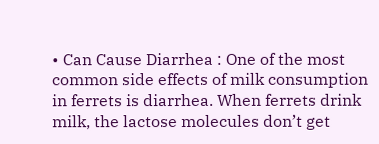• Can Cause Diarrhea : One of the most common side effects of milk consumption in ferrets is diarrhea. When ferrets drink milk, the lactose molecules don’t get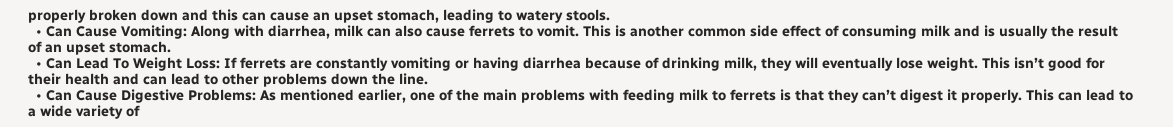properly broken down and this can cause an upset stomach, leading to watery stools.
  • Can Cause Vomiting: Along with diarrhea, milk can also cause ferrets to vomit. This is another common side effect of consuming milk and is usually the result of an upset stomach.
  • Can Lead To Weight Loss: If ferrets are constantly vomiting or having diarrhea because of drinking milk, they will eventually lose weight. This isn’t good for their health and can lead to other problems down the line.
  • Can Cause Digestive Problems: As mentioned earlier, one of the main problems with feeding milk to ferrets is that they can’t digest it properly. This can lead to a wide variety of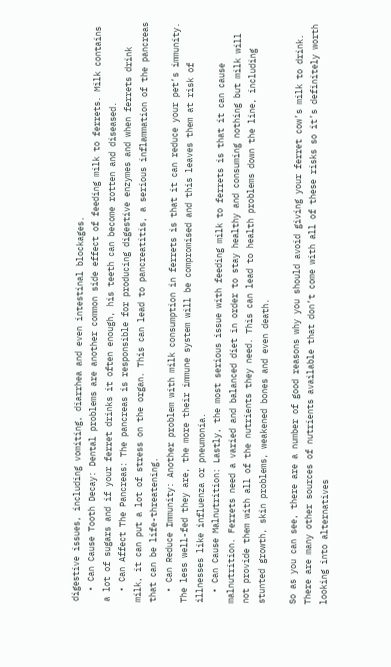digestive issues, including vomiting, diarrhea and even intestinal blockages.
  • Can Cause Tooth Decay: Dental problems are another common side effect of feeding milk to ferrets. Milk contains a lot of sugars and if your ferret drinks it often enough, his teeth can become rotten and diseased.
  • Can Affect The Pancreas: The pancreas is responsible for producing digestive enzymes and when ferrets drink milk, it can put a lot of stress on the organ. This can lead to pancreatitis, a serious inflammation of the pancreas that can be life-threatening.
  • Can Reduce Immunity: Another problem with milk consumption in ferrets is that it can reduce your pet’s immunity. The less well-fed they are, the more their immune system will be compromised and this leaves them at risk of illnesses like influenza or pneumonia.
  • Can Cause Malnutrition: Lastly, the most serious issue with feeding milk to ferrets is that it can cause malnutrition. Ferrets need a varied and balanced diet in order to stay healthy and consuming nothing but milk will not provide them with all of the nutrients they need. This can lead to health problems down the line, including stunted growth, skin problems, weakened bones and even death.

So as you can see, there are a number of good reasons why you should avoid giving your ferret cow’s milk to drink. There are many other sources of nutrients available that don’t come with all of these risks so it’s definitely worth looking into alternatives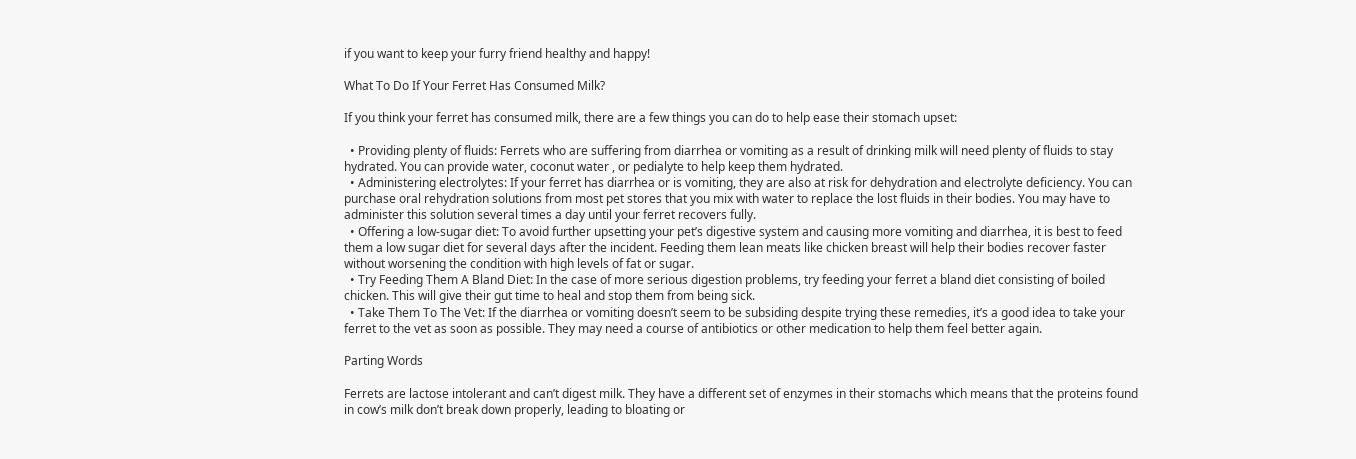if you want to keep your furry friend healthy and happy!

What To Do If Your Ferret Has Consumed Milk?

If you think your ferret has consumed milk, there are a few things you can do to help ease their stomach upset:

  • Providing plenty of fluids: Ferrets who are suffering from diarrhea or vomiting as a result of drinking milk will need plenty of fluids to stay hydrated. You can provide water, coconut water , or pedialyte to help keep them hydrated.
  • Administering electrolytes: If your ferret has diarrhea or is vomiting, they are also at risk for dehydration and electrolyte deficiency. You can purchase oral rehydration solutions from most pet stores that you mix with water to replace the lost fluids in their bodies. You may have to administer this solution several times a day until your ferret recovers fully.
  • Offering a low-sugar diet: To avoid further upsetting your pet’s digestive system and causing more vomiting and diarrhea, it is best to feed them a low sugar diet for several days after the incident. Feeding them lean meats like chicken breast will help their bodies recover faster without worsening the condition with high levels of fat or sugar.
  • Try Feeding Them A Bland Diet: In the case of more serious digestion problems, try feeding your ferret a bland diet consisting of boiled chicken. This will give their gut time to heal and stop them from being sick.
  • Take Them To The Vet: If the diarrhea or vomiting doesn’t seem to be subsiding despite trying these remedies, it’s a good idea to take your ferret to the vet as soon as possible. They may need a course of antibiotics or other medication to help them feel better again.

Parting Words

Ferrets are lactose intolerant and can’t digest milk. They have a different set of enzymes in their stomachs which means that the proteins found in cow’s milk don’t break down properly, leading to bloating or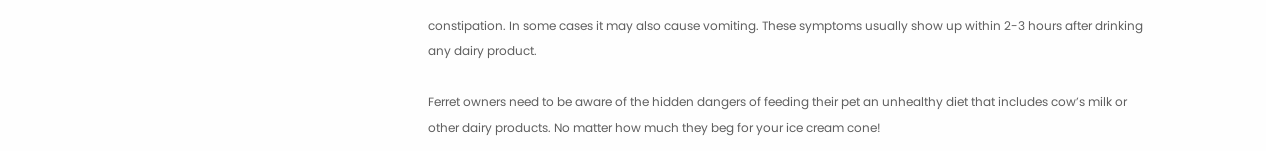constipation. In some cases it may also cause vomiting. These symptoms usually show up within 2-3 hours after drinking any dairy product.

Ferret owners need to be aware of the hidden dangers of feeding their pet an unhealthy diet that includes cow’s milk or other dairy products. No matter how much they beg for your ice cream cone!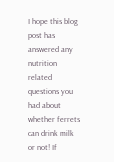I hope this blog post has answered any nutrition related questions you had about whether ferrets can drink milk or not! If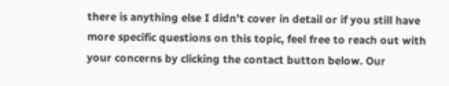there is anything else I didn’t cover in detail or if you still have more specific questions on this topic, feel free to reach out with your concerns by clicking the contact button below. Our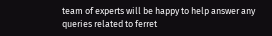team of experts will be happy to help answer any queries related to ferret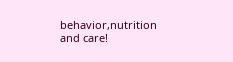behavior,nutrition and care!